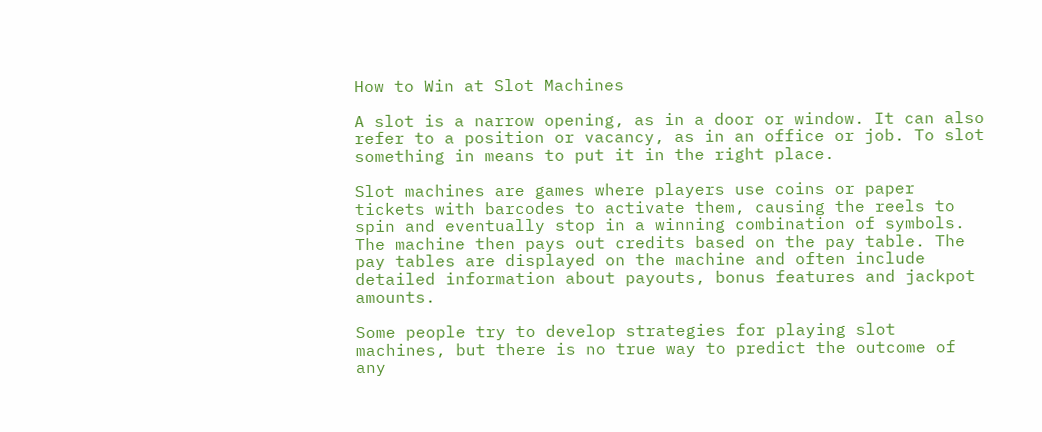How to Win at Slot Machines

A slot is a narrow opening, as in a door or window. It can also refer to a position or vacancy, as in an office or job. To slot something in means to put it in the right place.

Slot machines are games where players use coins or paper tickets with barcodes to activate them, causing the reels to spin and eventually stop in a winning combination of symbols. The machine then pays out credits based on the pay table. The pay tables are displayed on the machine and often include detailed information about payouts, bonus features and jackpot amounts.

Some people try to develop strategies for playing slot machines, but there is no true way to predict the outcome of any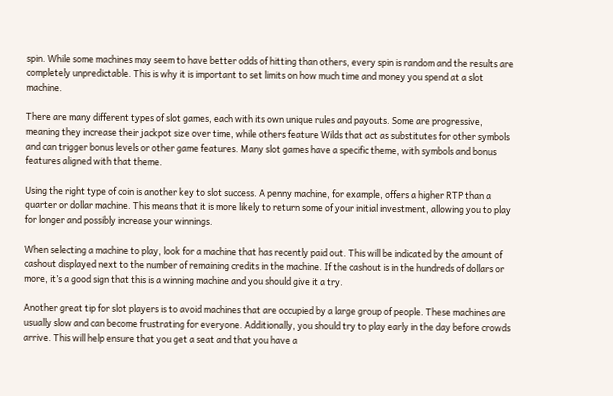spin. While some machines may seem to have better odds of hitting than others, every spin is random and the results are completely unpredictable. This is why it is important to set limits on how much time and money you spend at a slot machine.

There are many different types of slot games, each with its own unique rules and payouts. Some are progressive, meaning they increase their jackpot size over time, while others feature Wilds that act as substitutes for other symbols and can trigger bonus levels or other game features. Many slot games have a specific theme, with symbols and bonus features aligned with that theme.

Using the right type of coin is another key to slot success. A penny machine, for example, offers a higher RTP than a quarter or dollar machine. This means that it is more likely to return some of your initial investment, allowing you to play for longer and possibly increase your winnings.

When selecting a machine to play, look for a machine that has recently paid out. This will be indicated by the amount of cashout displayed next to the number of remaining credits in the machine. If the cashout is in the hundreds of dollars or more, it’s a good sign that this is a winning machine and you should give it a try.

Another great tip for slot players is to avoid machines that are occupied by a large group of people. These machines are usually slow and can become frustrating for everyone. Additionally, you should try to play early in the day before crowds arrive. This will help ensure that you get a seat and that you have a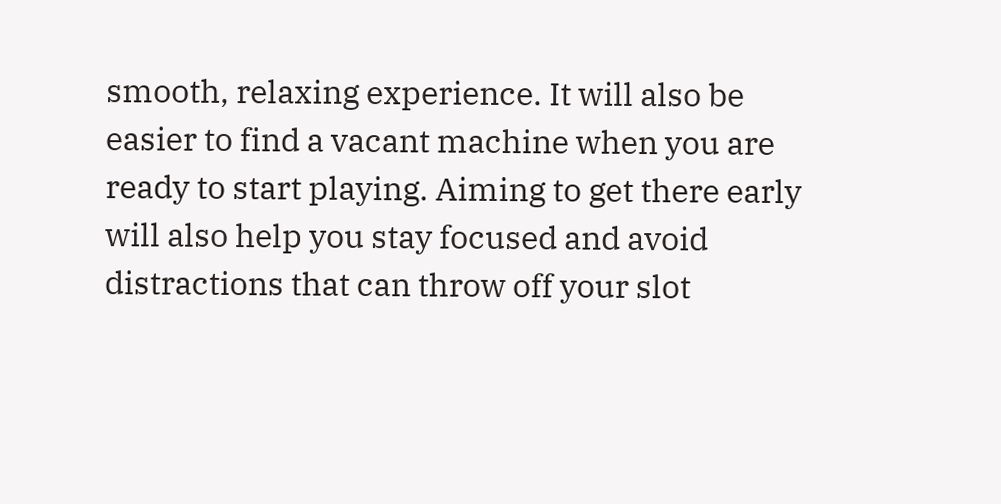smooth, relaxing experience. It will also be easier to find a vacant machine when you are ready to start playing. Aiming to get there early will also help you stay focused and avoid distractions that can throw off your slot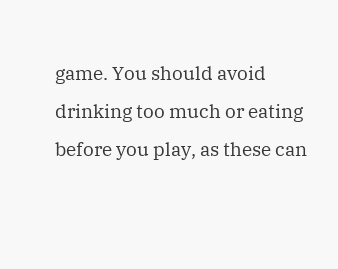game. You should avoid drinking too much or eating before you play, as these can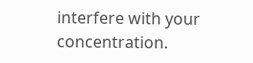interfere with your concentration.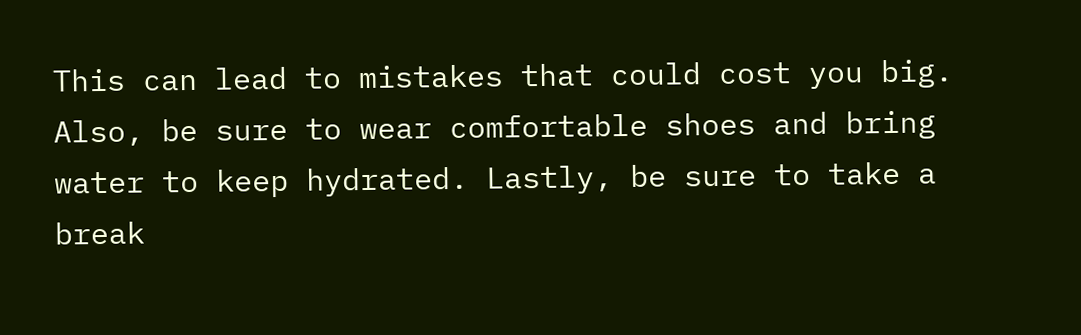This can lead to mistakes that could cost you big. Also, be sure to wear comfortable shoes and bring water to keep hydrated. Lastly, be sure to take a break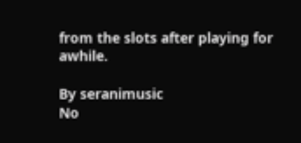from the slots after playing for awhile.

By seranimusic
No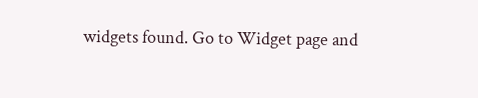widgets found. Go to Widget page and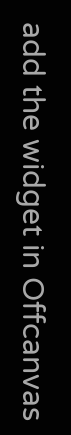add the widget in Offcanvas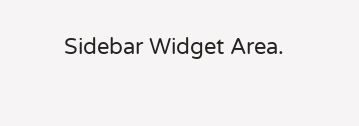Sidebar Widget Area.